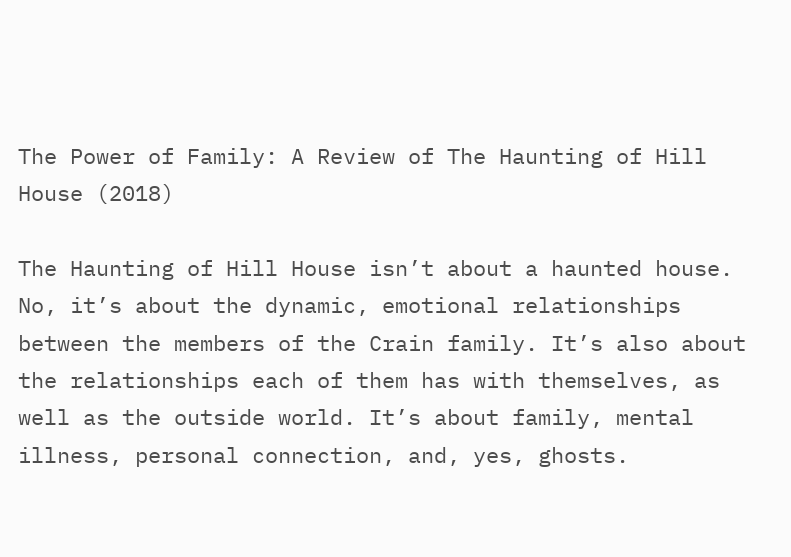The Power of Family: A Review of The Haunting of Hill House (2018)

The Haunting of Hill House isn’t about a haunted house. No, it’s about the dynamic, emotional relationships between the members of the Crain family. It’s also about the relationships each of them has with themselves, as well as the outside world. It’s about family, mental illness, personal connection, and, yes, ghosts.